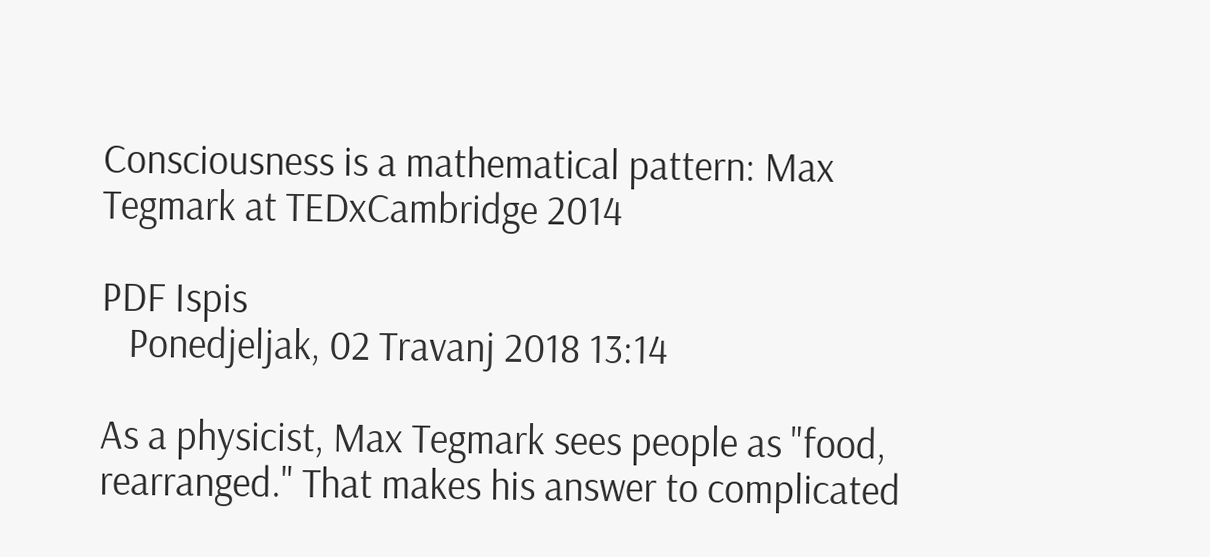Consciousness is a mathematical pattern: Max Tegmark at TEDxCambridge 2014

PDF Ispis
   Ponedjeljak, 02 Travanj 2018 13:14

As a physicist, Max Tegmark sees people as "food, rearranged." That makes his answer to complicated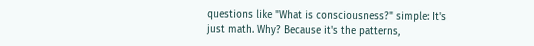questions like "What is consciousness?" simple: It's just math. Why? Because it's the patterns,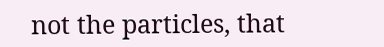not the particles, that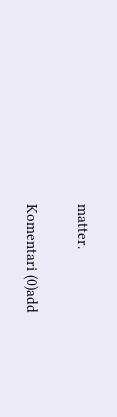matter.

Komentari (0)add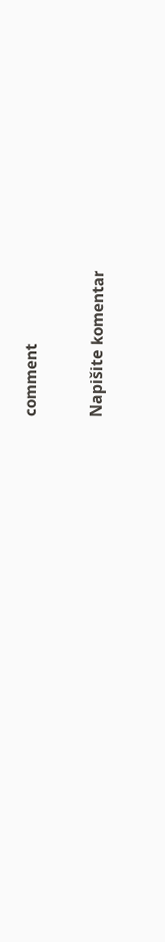comment

Napišite komentar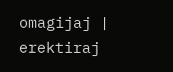omagijaj | erektiraj